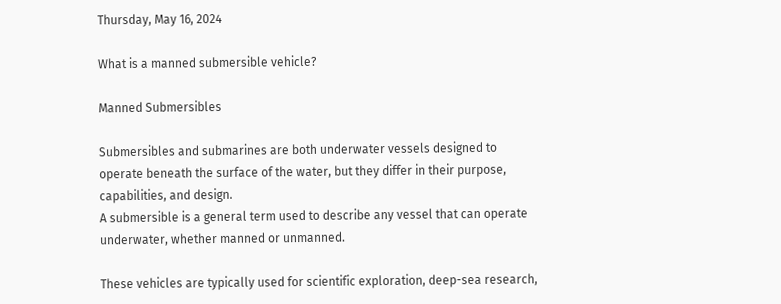Thursday, May 16, 2024

What is a manned submersible vehicle?

Manned Submersibles

Submersibles and submarines are both underwater vessels designed to operate beneath the surface of the water, but they differ in their purpose, capabilities, and design.
A submersible is a general term used to describe any vessel that can operate underwater, whether manned or unmanned.

These vehicles are typically used for scientific exploration, deep-sea research,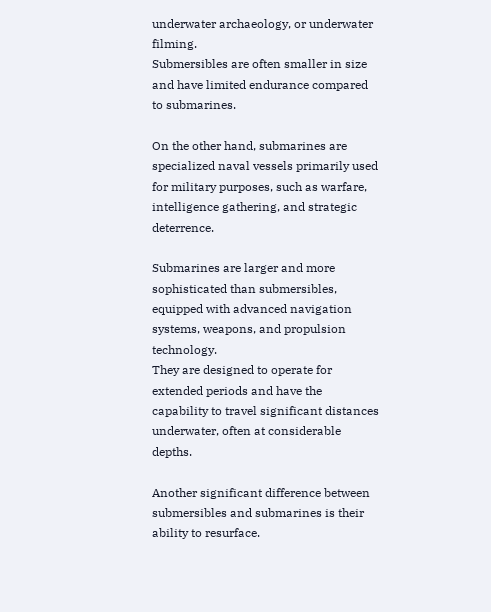underwater archaeology, or underwater filming.
Submersibles are often smaller in size and have limited endurance compared to submarines.

On the other hand, submarines are specialized naval vessels primarily used for military purposes, such as warfare, intelligence gathering, and strategic deterrence.

Submarines are larger and more sophisticated than submersibles, equipped with advanced navigation systems, weapons, and propulsion technology.
They are designed to operate for extended periods and have the capability to travel significant distances underwater, often at considerable depths.

Another significant difference between submersibles and submarines is their ability to resurface.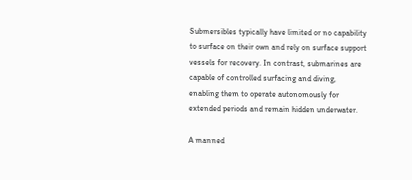Submersibles typically have limited or no capability to surface on their own and rely on surface support vessels for recovery. In contrast, submarines are capable of controlled surfacing and diving, enabling them to operate autonomously for extended periods and remain hidden underwater.

A manned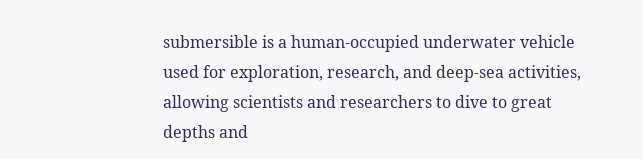submersible is a human-occupied underwater vehicle used for exploration, research, and deep-sea activities, allowing scientists and researchers to dive to great depths and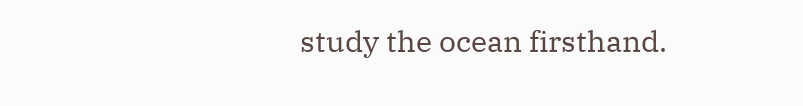study the ocean firsthand.